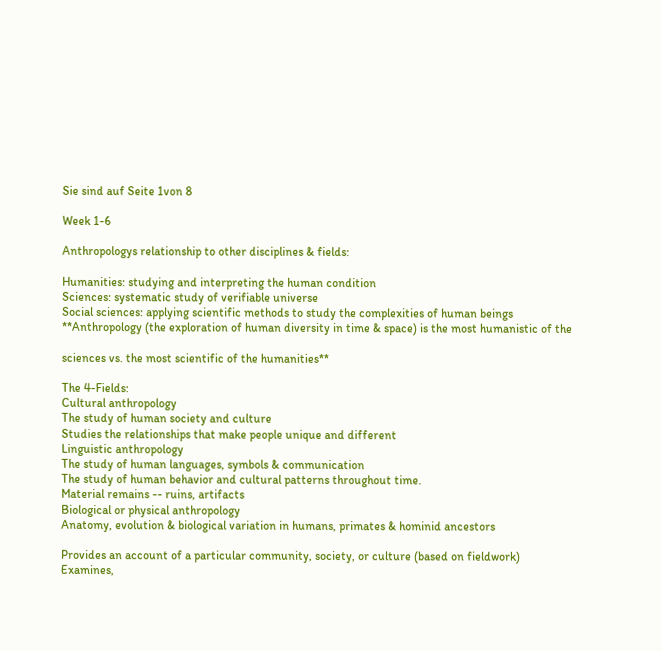Sie sind auf Seite 1von 8

Week 1-6

Anthropologys relationship to other disciplines & fields:

Humanities: studying and interpreting the human condition
Sciences: systematic study of verifiable universe
Social sciences: applying scientific methods to study the complexities of human beings
**Anthropology (the exploration of human diversity in time & space) is the most humanistic of the

sciences vs. the most scientific of the humanities**

The 4-Fields:
Cultural anthropology
The study of human society and culture
Studies the relationships that make people unique and different
Linguistic anthropology
The study of human languages, symbols & communication
The study of human behavior and cultural patterns throughout time.
Material remains -- ruins, artifacts
Biological or physical anthropology
Anatomy, evolution & biological variation in humans, primates & hominid ancestors

Provides an account of a particular community, society, or culture (based on fieldwork)
Examines,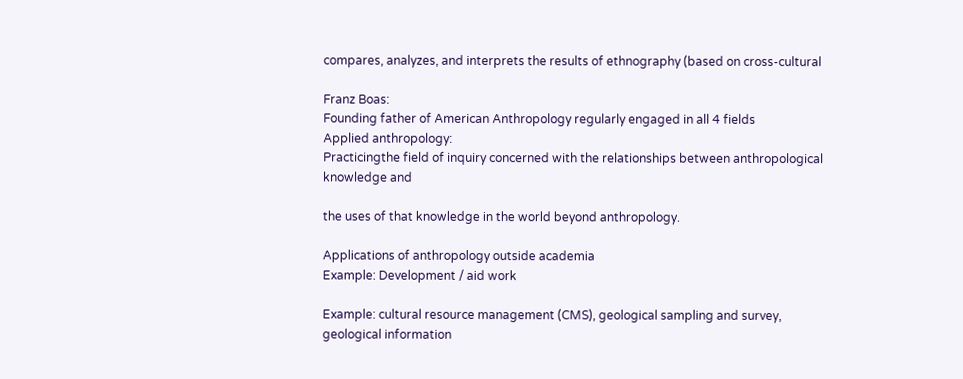compares, analyzes, and interprets the results of ethnography (based on cross-cultural

Franz Boas:
Founding father of American Anthropology regularly engaged in all 4 fields
Applied anthropology:
Practicingthe field of inquiry concerned with the relationships between anthropological knowledge and

the uses of that knowledge in the world beyond anthropology.

Applications of anthropology outside academia
Example: Development / aid work

Example: cultural resource management (CMS), geological sampling and survey, geological information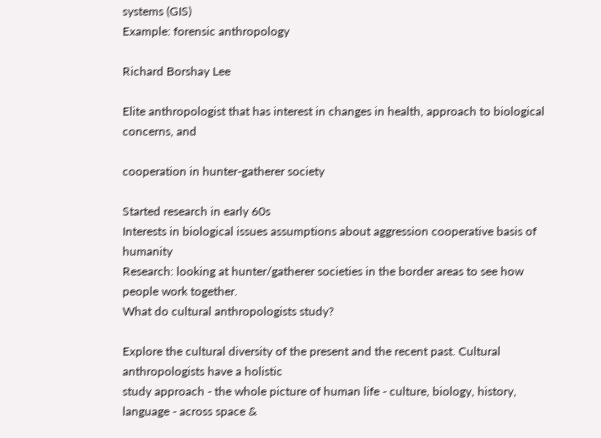systems (GIS)
Example: forensic anthropology

Richard Borshay Lee

Elite anthropologist that has interest in changes in health, approach to biological concerns, and

cooperation in hunter-gatherer society

Started research in early 60s
Interests in biological issues assumptions about aggression cooperative basis of humanity
Research: looking at hunter/gatherer societies in the border areas to see how people work together.
What do cultural anthropologists study?

Explore the cultural diversity of the present and the recent past. Cultural anthropologists have a holistic
study approach - the whole picture of human life - culture, biology, history, language - across space &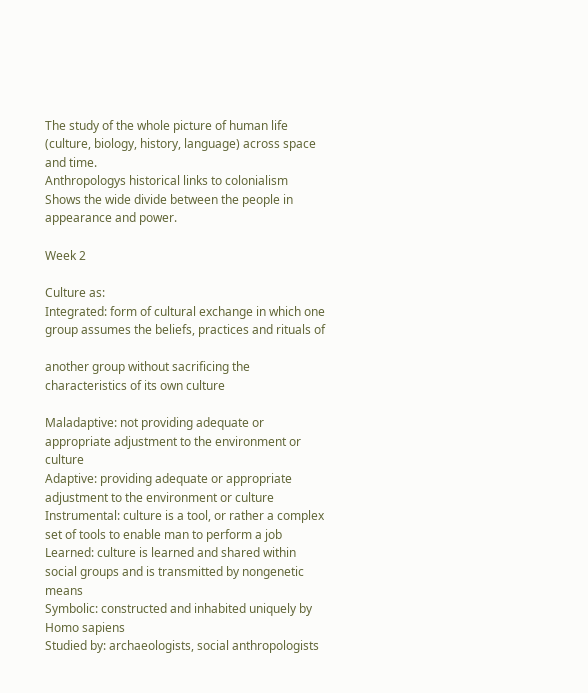The study of the whole picture of human life (culture, biology, history, language) across space and time.
Anthropologys historical links to colonialism
Shows the wide divide between the people in appearance and power.

Week 2

Culture as:
Integrated: form of cultural exchange in which one group assumes the beliefs, practices and rituals of

another group without sacrificing the characteristics of its own culture

Maladaptive: not providing adequate or appropriate adjustment to the environment or culture
Adaptive: providing adequate or appropriate adjustment to the environment or culture
Instrumental: culture is a tool, or rather a complex set of tools to enable man to perform a job
Learned: culture is learned and shared within social groups and is transmitted by nongenetic means
Symbolic: constructed and inhabited uniquely by Homo sapiens
Studied by: archaeologists, social anthropologists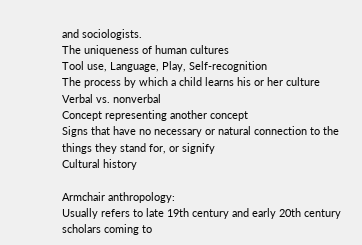and sociologists.
The uniqueness of human cultures
Tool use, Language, Play, Self-recognition
The process by which a child learns his or her culture
Verbal vs. nonverbal
Concept representing another concept
Signs that have no necessary or natural connection to the things they stand for, or signify
Cultural history

Armchair anthropology:
Usually refers to late 19th century and early 20th century scholars coming to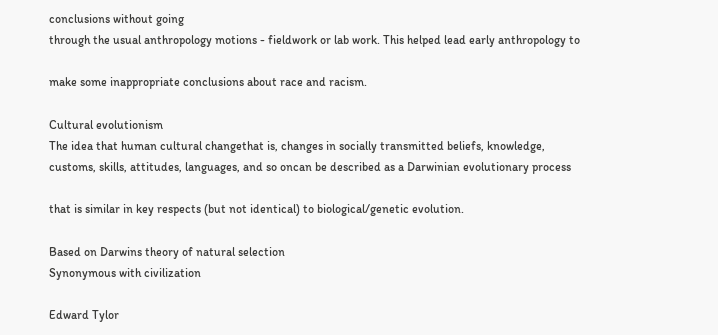conclusions without going
through the usual anthropology motions - fieldwork or lab work. This helped lead early anthropology to

make some inappropriate conclusions about race and racism.

Cultural evolutionism
The idea that human cultural changethat is, changes in socially transmitted beliefs, knowledge,
customs, skills, attitudes, languages, and so oncan be described as a Darwinian evolutionary process

that is similar in key respects (but not identical) to biological/genetic evolution.

Based on Darwins theory of natural selection
Synonymous with civilization

Edward Tylor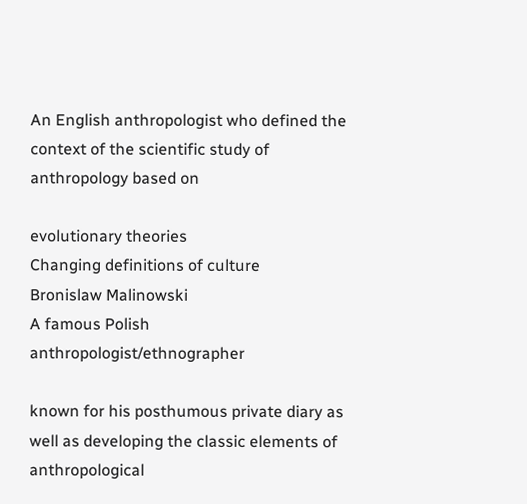An English anthropologist who defined the context of the scientific study of anthropology based on

evolutionary theories
Changing definitions of culture
Bronislaw Malinowski
A famous Polish anthropologist/ethnographer

known for his posthumous private diary as well as developing the classic elements of anthropological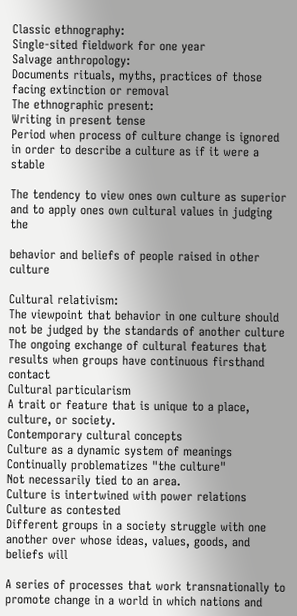Classic ethnography:
Single-sited fieldwork for one year
Salvage anthropology:
Documents rituals, myths, practices of those facing extinction or removal
The ethnographic present:
Writing in present tense
Period when process of culture change is ignored in order to describe a culture as if it were a stable

The tendency to view ones own culture as superior and to apply ones own cultural values in judging the

behavior and beliefs of people raised in other culture

Cultural relativism:
The viewpoint that behavior in one culture should not be judged by the standards of another culture
The ongoing exchange of cultural features that results when groups have continuous firsthand contact
Cultural particularism
A trait or feature that is unique to a place, culture, or society.
Contemporary cultural concepts
Culture as a dynamic system of meanings
Continually problematizes "the culture"
Not necessarily tied to an area.
Culture is intertwined with power relations
Culture as contested
Different groups in a society struggle with one another over whose ideas, values, goods, and beliefs will

A series of processes that work transnationally to promote change in a world in which nations and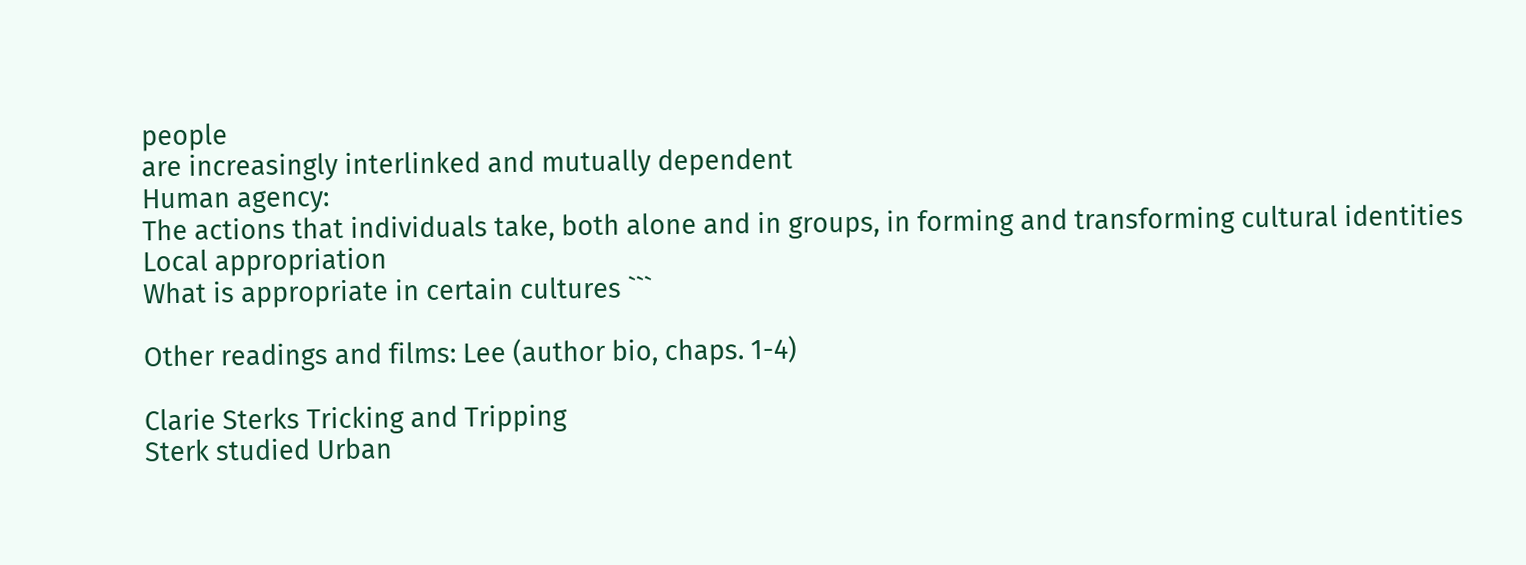people
are increasingly interlinked and mutually dependent
Human agency:
The actions that individuals take, both alone and in groups, in forming and transforming cultural identities
Local appropriation
What is appropriate in certain cultures ```

Other readings and films: Lee (author bio, chaps. 1-4)

Clarie Sterks Tricking and Tripping
Sterk studied Urban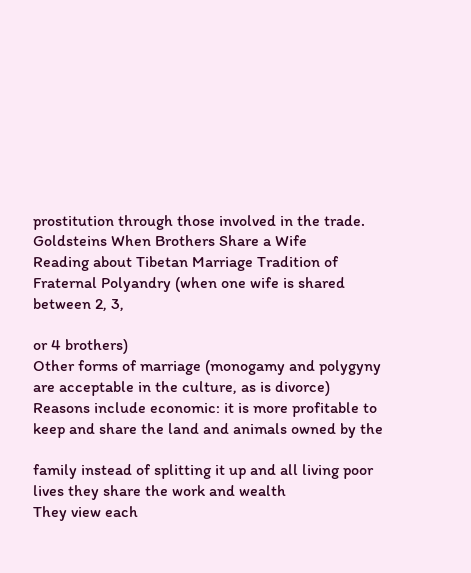prostitution through those involved in the trade.
Goldsteins When Brothers Share a Wife
Reading about Tibetan Marriage Tradition of Fraternal Polyandry (when one wife is shared between 2, 3,

or 4 brothers)
Other forms of marriage (monogamy and polygyny are acceptable in the culture, as is divorce)
Reasons include economic: it is more profitable to keep and share the land and animals owned by the

family instead of splitting it up and all living poor lives they share the work and wealth
They view each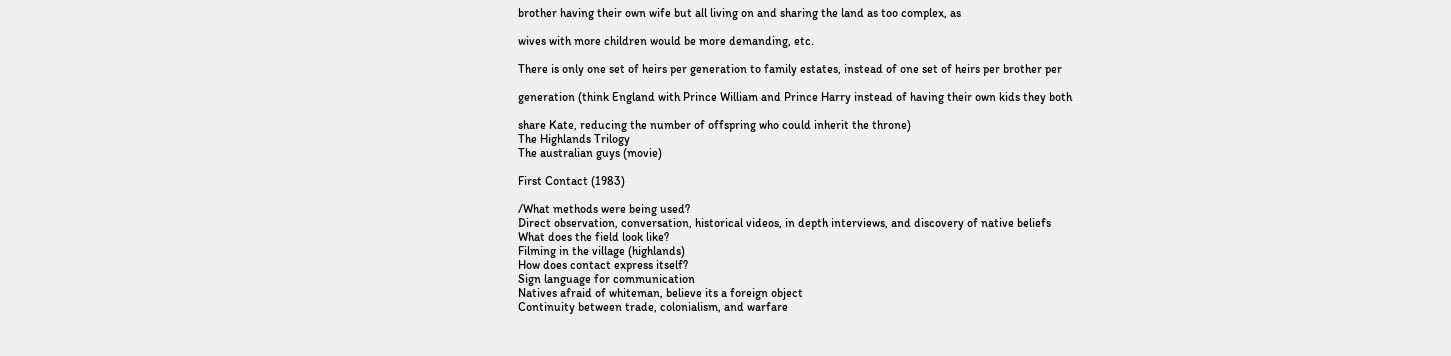brother having their own wife but all living on and sharing the land as too complex, as

wives with more children would be more demanding, etc.

There is only one set of heirs per generation to family estates, instead of one set of heirs per brother per

generation (think England with Prince William and Prince Harry instead of having their own kids they both

share Kate, reducing the number of offspring who could inherit the throne)
The Highlands Trilogy
The australian guys (movie)

First Contact (1983)

/What methods were being used?
Direct observation, conversation, historical videos, in depth interviews, and discovery of native beliefs
What does the field look like?
Filming in the village (highlands)
How does contact express itself?
Sign language for communication
Natives afraid of whiteman, believe its a foreign object
Continuity between trade, colonialism, and warfare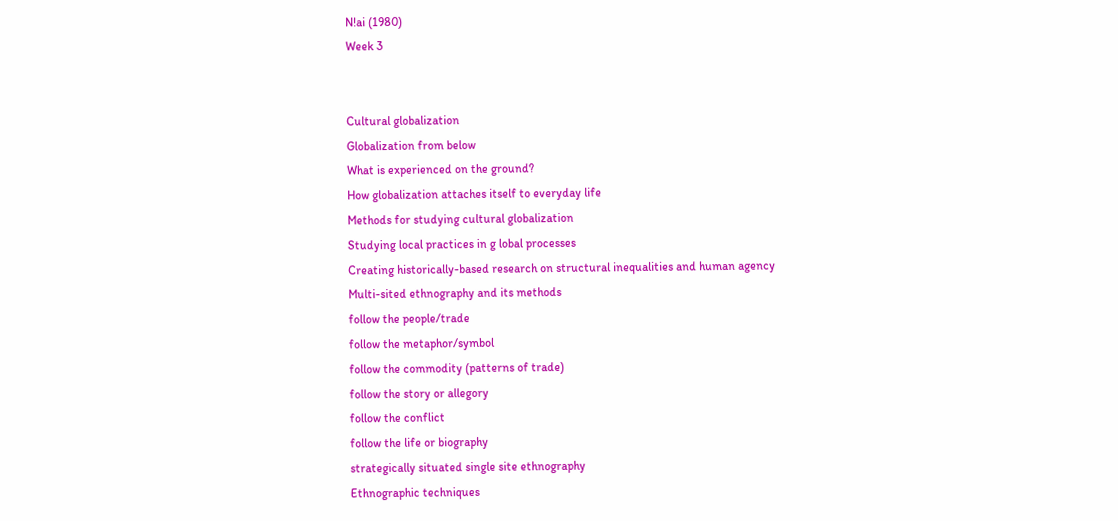N!ai (1980)
Week 3


Cultural globalization
Globalization from below
What is experienced on the ground?
How globalization attaches itself to everyday life
Methods for studying cultural globalization
Studying local practices in g lobal processes
Creating historically-based research on structural inequalities and human agency
Multi-sited ethnography and its methods
follow the people/trade
follow the metaphor/symbol
follow the commodity (patterns of trade)
follow the story or allegory
follow the conflict
follow the life or biography
strategically situated single site ethnography
Ethnographic techniques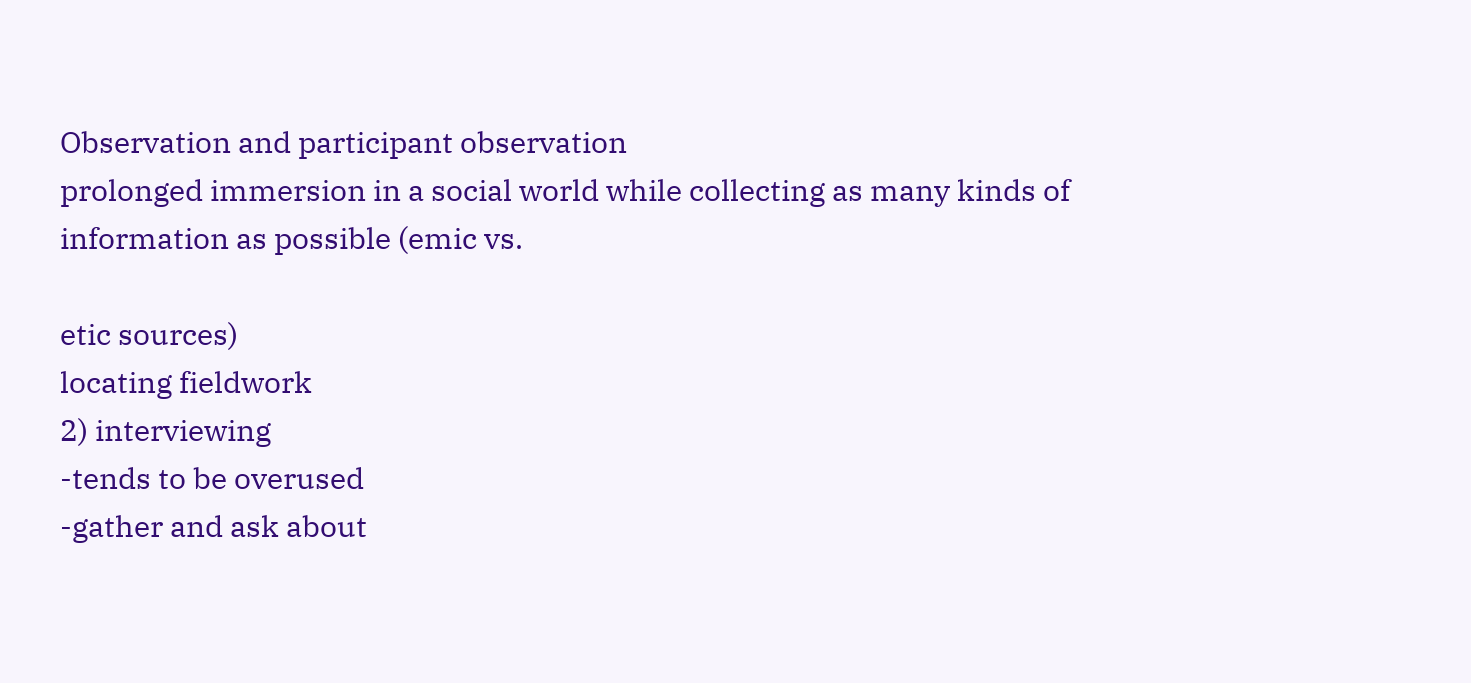Observation and participant observation
prolonged immersion in a social world while collecting as many kinds of information as possible (emic vs.

etic sources)
locating fieldwork
2) interviewing
-tends to be overused
-gather and ask about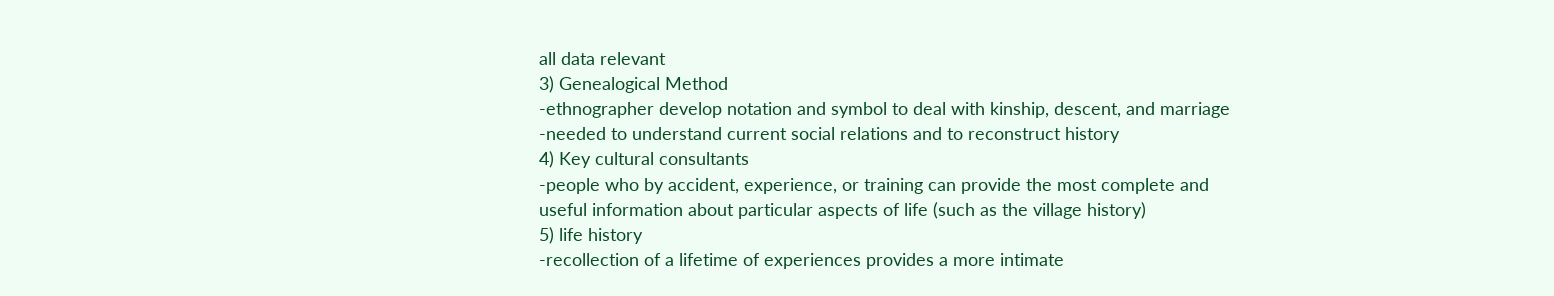all data relevant
3) Genealogical Method
-ethnographer develop notation and symbol to deal with kinship, descent, and marriage
-needed to understand current social relations and to reconstruct history
4) Key cultural consultants
-people who by accident, experience, or training can provide the most complete and
useful information about particular aspects of life (such as the village history)
5) life history
-recollection of a lifetime of experiences provides a more intimate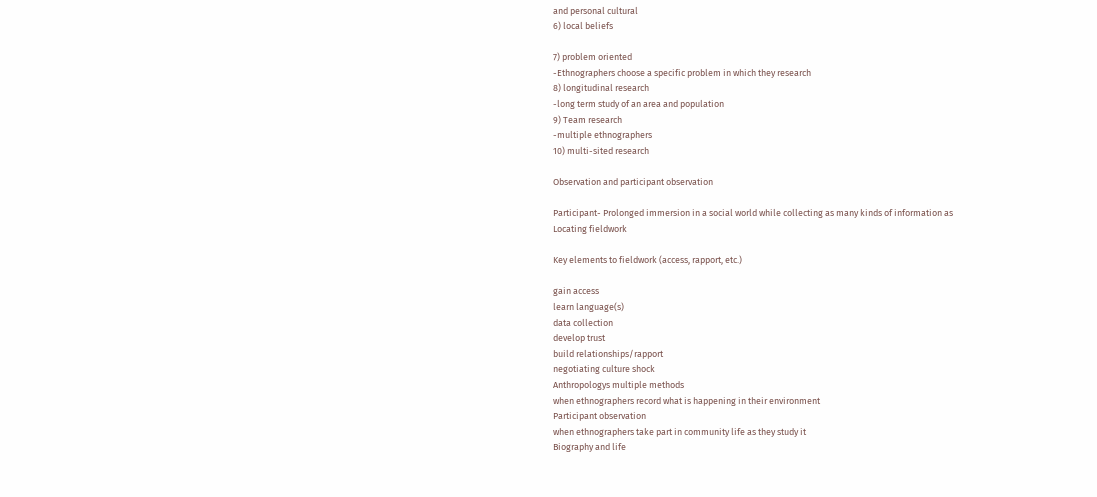and personal cultural
6) local beliefs

7) problem oriented
-Ethnographers choose a specific problem in which they research
8) longitudinal research
-long term study of an area and population
9) Team research
-multiple ethnographers
10) multi-sited research

Observation and participant observation

Participant- Prolonged immersion in a social world while collecting as many kinds of information as
Locating fieldwork

Key elements to fieldwork (access, rapport, etc.)

gain access
learn language(s)
data collection
develop trust
build relationships/rapport
negotiating culture shock
Anthropologys multiple methods
when ethnographers record what is happening in their environment
Participant observation
when ethnographers take part in community life as they study it
Biography and life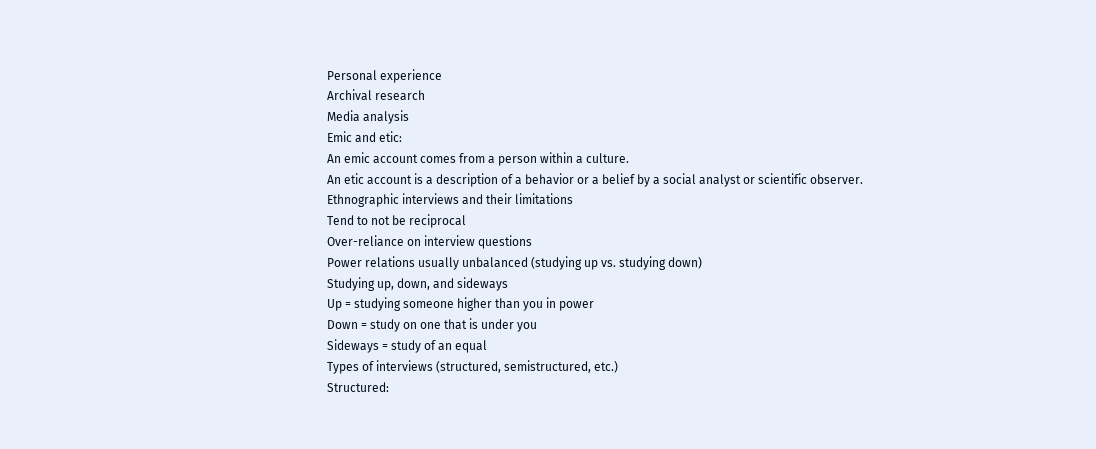Personal experience
Archival research
Media analysis
Emic and etic:
An emic account comes from a person within a culture.
An etic account is a description of a behavior or a belief by a social analyst or scientific observer.
Ethnographic interviews and their limitations
Tend to not be reciprocal
Over-reliance on interview questions
Power relations usually unbalanced (studying up vs. studying down)
Studying up, down, and sideways
Up = studying someone higher than you in power
Down = study on one that is under you
Sideways = study of an equal
Types of interviews (structured, semistructured, etc.)
Structured: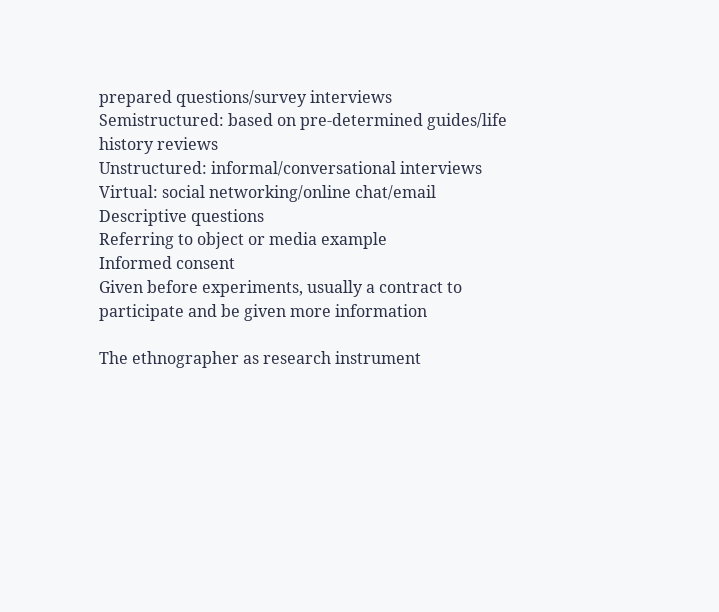prepared questions/survey interviews
Semistructured: based on pre-determined guides/life history reviews
Unstructured: informal/conversational interviews
Virtual: social networking/online chat/email
Descriptive questions
Referring to object or media example
Informed consent
Given before experiments, usually a contract to participate and be given more information

The ethnographer as research instrument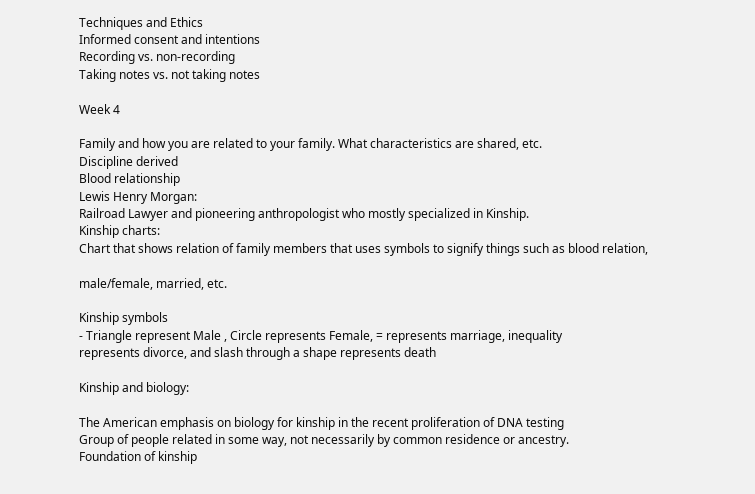Techniques and Ethics
Informed consent and intentions
Recording vs. non-recording
Taking notes vs. not taking notes

Week 4

Family and how you are related to your family. What characteristics are shared, etc.
Discipline derived
Blood relationship
Lewis Henry Morgan:
Railroad Lawyer and pioneering anthropologist who mostly specialized in Kinship.
Kinship charts:
Chart that shows relation of family members that uses symbols to signify things such as blood relation,

male/female, married, etc.

Kinship symbols
- Triangle represent Male , Circle represents Female, = represents marriage, inequality
represents divorce, and slash through a shape represents death

Kinship and biology:

The American emphasis on biology for kinship in the recent proliferation of DNA testing
Group of people related in some way, not necessarily by common residence or ancestry.
Foundation of kinship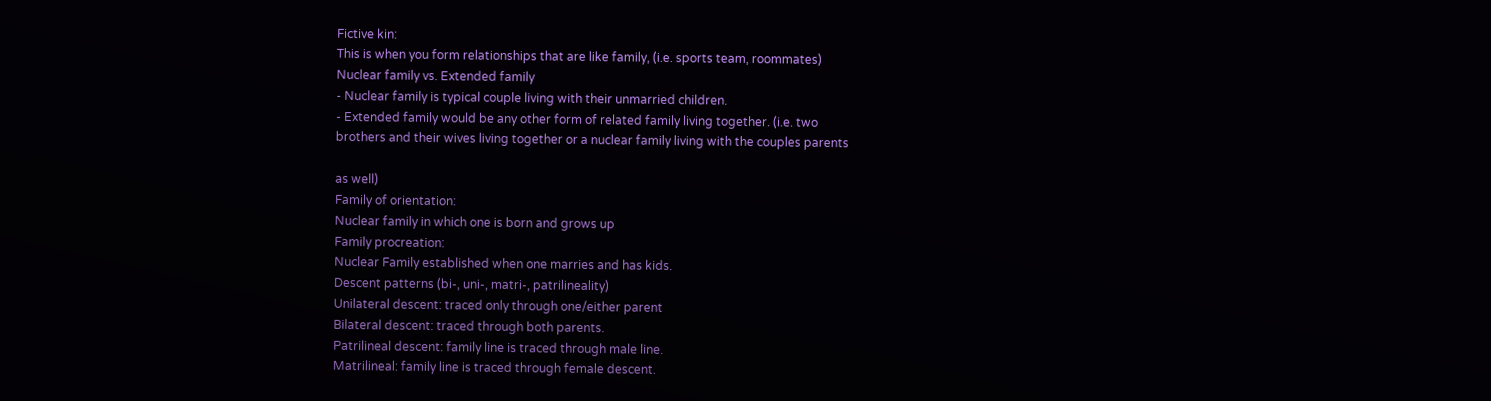Fictive kin:
This is when you form relationships that are like family, (i.e. sports team, roommates)
Nuclear family vs. Extended family
- Nuclear family is typical couple living with their unmarried children.
- Extended family would be any other form of related family living together. (i.e. two
brothers and their wives living together or a nuclear family living with the couples parents

as well)
Family of orientation:
Nuclear family in which one is born and grows up
Family procreation:
Nuclear Family established when one marries and has kids.
Descent patterns (bi-, uni-, matri-, patrilineality)
Unilateral descent: traced only through one/either parent
Bilateral descent: traced through both parents.
Patrilineal descent: family line is traced through male line.
Matrilineal: family line is traced through female descent.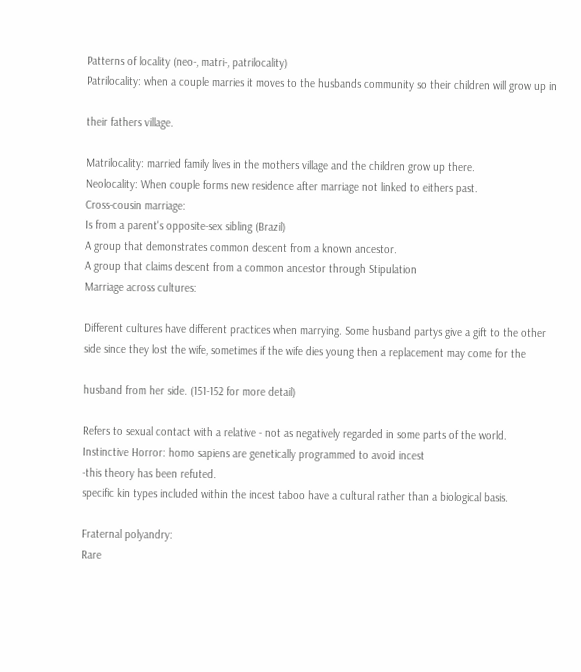Patterns of locality (neo-, matri-, patrilocality)
Patrilocality: when a couple marries it moves to the husbands community so their children will grow up in

their fathers village.

Matrilocality: married family lives in the mothers village and the children grow up there.
Neolocality: When couple forms new residence after marriage not linked to eithers past.
Cross-cousin marriage:
Is from a parent's opposite-sex sibling (Brazil)
A group that demonstrates common descent from a known ancestor.
A group that claims descent from a common ancestor through Stipulation
Marriage across cultures:

Different cultures have different practices when marrying. Some husband partys give a gift to the other
side since they lost the wife, sometimes if the wife dies young then a replacement may come for the

husband from her side. (151-152 for more detail)

Refers to sexual contact with a relative - not as negatively regarded in some parts of the world.
Instinctive Horror: homo sapiens are genetically programmed to avoid incest
-this theory has been refuted.
specific kin types included within the incest taboo have a cultural rather than a biological basis.

Fraternal polyandry:
Rare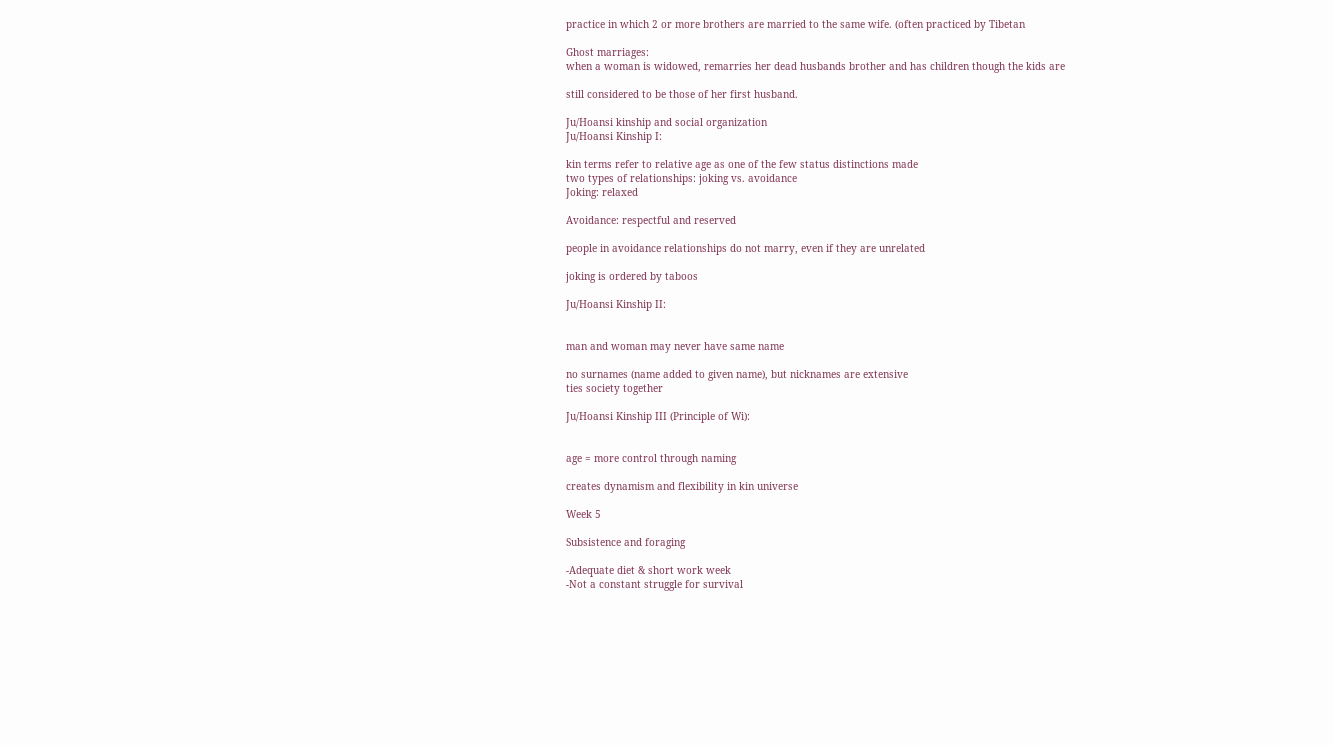practice in which 2 or more brothers are married to the same wife. (often practiced by Tibetan

Ghost marriages:
when a woman is widowed, remarries her dead husbands brother and has children though the kids are

still considered to be those of her first husband.

Ju/Hoansi kinship and social organization
Ju/Hoansi Kinship I:

kin terms refer to relative age as one of the few status distinctions made
two types of relationships: joking vs. avoidance
Joking: relaxed

Avoidance: respectful and reserved

people in avoidance relationships do not marry, even if they are unrelated

joking is ordered by taboos

Ju/Hoansi Kinship II:


man and woman may never have same name

no surnames (name added to given name), but nicknames are extensive
ties society together

Ju/Hoansi Kinship III (Principle of Wi):


age = more control through naming

creates dynamism and flexibility in kin universe

Week 5

Subsistence and foraging

-Adequate diet & short work week
-Not a constant struggle for survival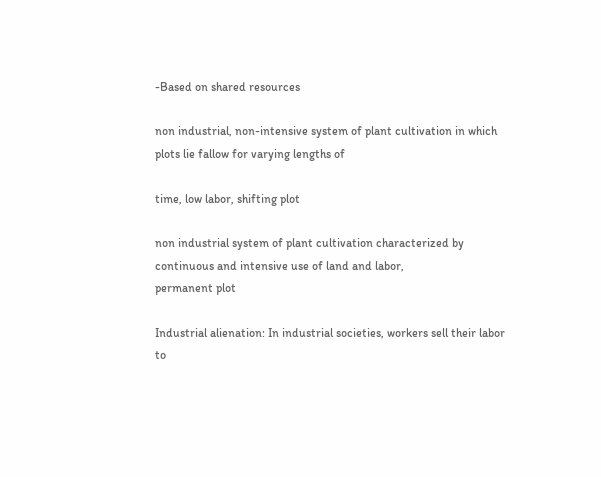-Based on shared resources

non industrial, non-intensive system of plant cultivation in which plots lie fallow for varying lengths of

time, low labor, shifting plot

non industrial system of plant cultivation characterized by continuous and intensive use of land and labor,
permanent plot

Industrial alienation: In industrial societies, workers sell their labor to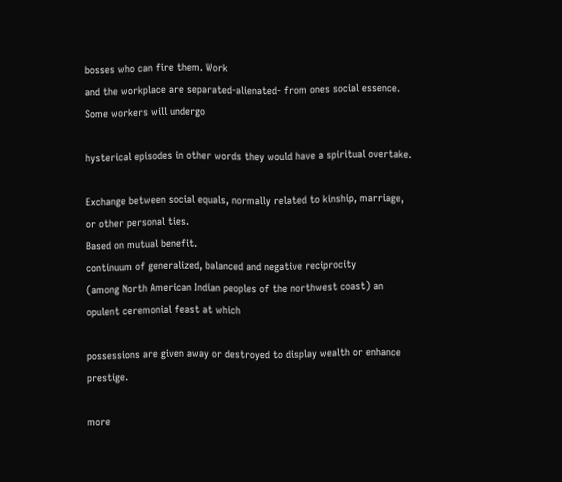bosses who can fire them. Work
and the workplace are separated-alienated- from ones social essence. Some workers will undergo

hysterical episodes in other words they would have a spiritual overtake.

Exchange between social equals, normally related to kinship, marriage, or other personal ties.
Based on mutual benefit.
continuum of generalized, balanced and negative reciprocity
(among North American Indian peoples of the northwest coast) an opulent ceremonial feast at which

possessions are given away or destroyed to display wealth or enhance prestige.

more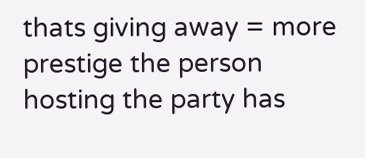thats giving away = more prestige the person hosting the party has